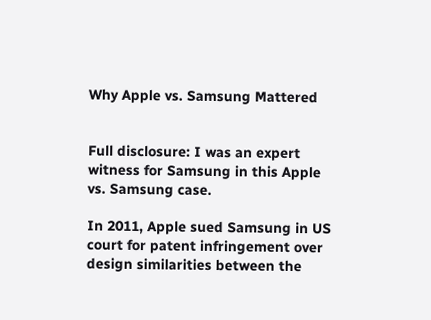Why Apple vs. Samsung Mattered


Full disclosure: I was an expert witness for Samsung in this Apple vs. Samsung case.

In 2011, Apple sued Samsung in US court for patent infringement over design similarities between the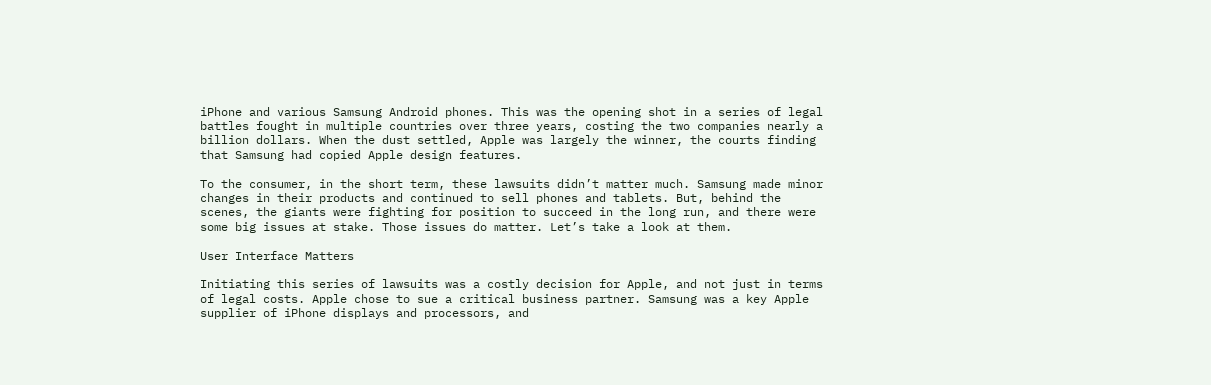iPhone and various Samsung Android phones. This was the opening shot in a series of legal battles fought in multiple countries over three years, costing the two companies nearly a billion dollars. When the dust settled, Apple was largely the winner, the courts finding that Samsung had copied Apple design features.

To the consumer, in the short term, these lawsuits didn’t matter much. Samsung made minor changes in their products and continued to sell phones and tablets. But, behind the scenes, the giants were fighting for position to succeed in the long run, and there were some big issues at stake. Those issues do matter. Let’s take a look at them.

User Interface Matters

Initiating this series of lawsuits was a costly decision for Apple, and not just in terms of legal costs. Apple chose to sue a critical business partner. Samsung was a key Apple supplier of iPhone displays and processors, and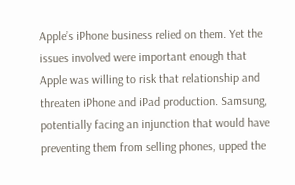Apple’s iPhone business relied on them. Yet the issues involved were important enough that Apple was willing to risk that relationship and threaten iPhone and iPad production. Samsung, potentially facing an injunction that would have preventing them from selling phones, upped the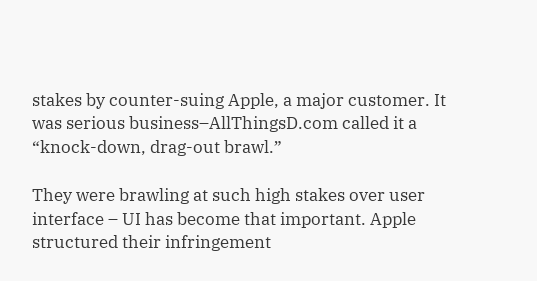stakes by counter-suing Apple, a major customer. It was serious business–AllThingsD.com called it a “knock-down, drag-out brawl.”

They were brawling at such high stakes over user interface – UI has become that important. Apple structured their infringement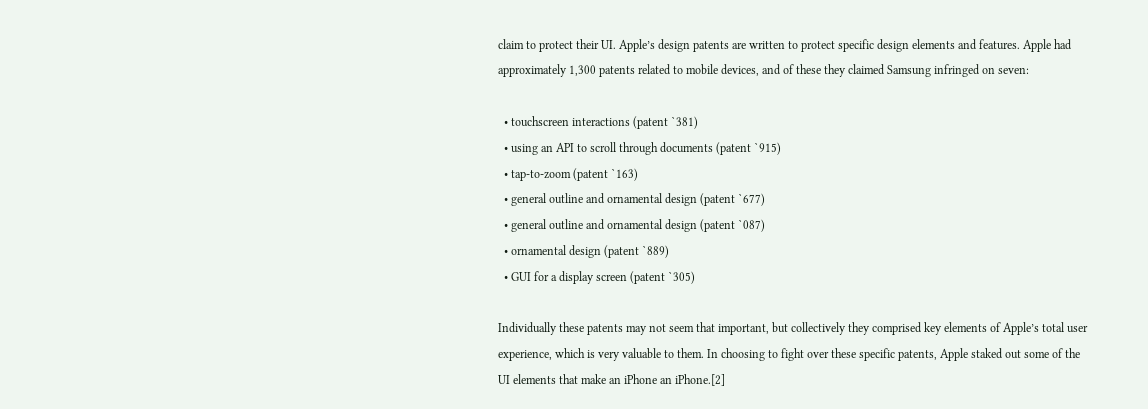claim to protect their UI. Apple’s design patents are written to protect specific design elements and features. Apple had approximately 1,300 patents related to mobile devices, and of these they claimed Samsung infringed on seven:

  • touchscreen interactions (patent `381)
  • using an API to scroll through documents (patent `915)
  • tap-to-zoom (patent `163)
  • general outline and ornamental design (patent `677)
  • general outline and ornamental design (patent `087)
  • ornamental design (patent `889)
  • GUI for a display screen (patent `305)

Individually these patents may not seem that important, but collectively they comprised key elements of Apple’s total user experience, which is very valuable to them. In choosing to fight over these specific patents, Apple staked out some of the UI elements that make an iPhone an iPhone.[2]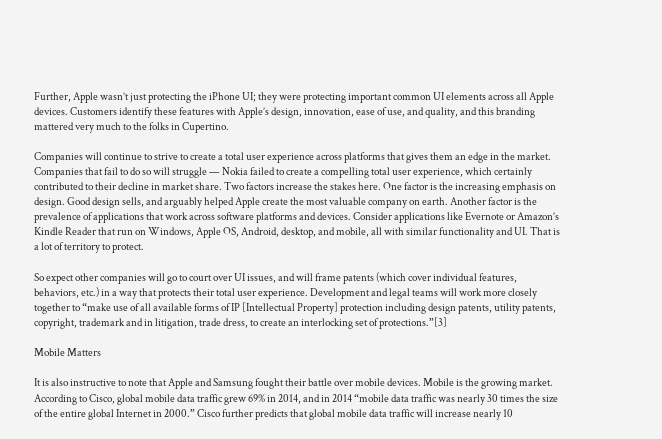Further, Apple wasn’t just protecting the iPhone UI; they were protecting important common UI elements across all Apple devices. Customers identify these features with Apple’s design, innovation, ease of use, and quality, and this branding mattered very much to the folks in Cupertino.

Companies will continue to strive to create a total user experience across platforms that gives them an edge in the market. Companies that fail to do so will struggle — Nokia failed to create a compelling total user experience, which certainly contributed to their decline in market share. Two factors increase the stakes here. One factor is the increasing emphasis on design. Good design sells, and arguably helped Apple create the most valuable company on earth. Another factor is the prevalence of applications that work across software platforms and devices. Consider applications like Evernote or Amazon’s Kindle Reader that run on Windows, Apple OS, Android, desktop, and mobile, all with similar functionality and UI. That is a lot of territory to protect.

So expect other companies will go to court over UI issues, and will frame patents (which cover individual features, behaviors, etc.) in a way that protects their total user experience. Development and legal teams will work more closely together to “make use of all available forms of IP [Intellectual Property] protection including design patents, utility patents, copyright, trademark and in litigation, trade dress, to create an interlocking set of protections.”[3]

Mobile Matters

It is also instructive to note that Apple and Samsung fought their battle over mobile devices. Mobile is the growing market. According to Cisco, global mobile data traffic grew 69% in 2014, and in 2014 “mobile data traffic was nearly 30 times the size of the entire global Internet in 2000.” Cisco further predicts that global mobile data traffic will increase nearly 10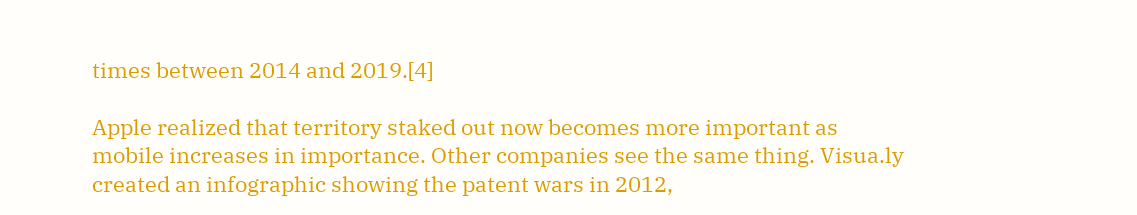times between 2014 and 2019.[4]

Apple realized that territory staked out now becomes more important as mobile increases in importance. Other companies see the same thing. Visua.ly created an infographic showing the patent wars in 2012,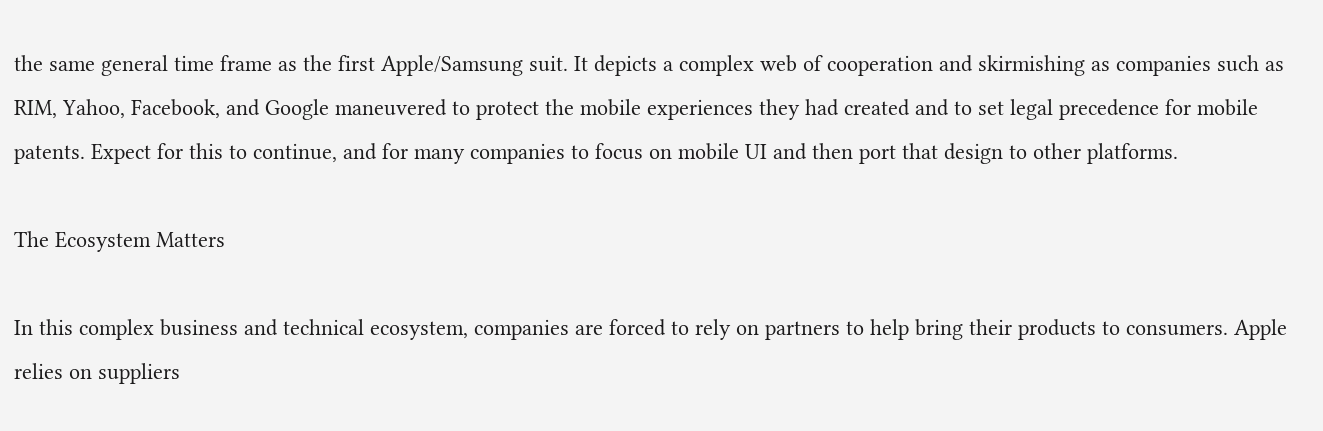the same general time frame as the first Apple/Samsung suit. It depicts a complex web of cooperation and skirmishing as companies such as RIM, Yahoo, Facebook, and Google maneuvered to protect the mobile experiences they had created and to set legal precedence for mobile patents. Expect for this to continue, and for many companies to focus on mobile UI and then port that design to other platforms.

The Ecosystem Matters

In this complex business and technical ecosystem, companies are forced to rely on partners to help bring their products to consumers. Apple relies on suppliers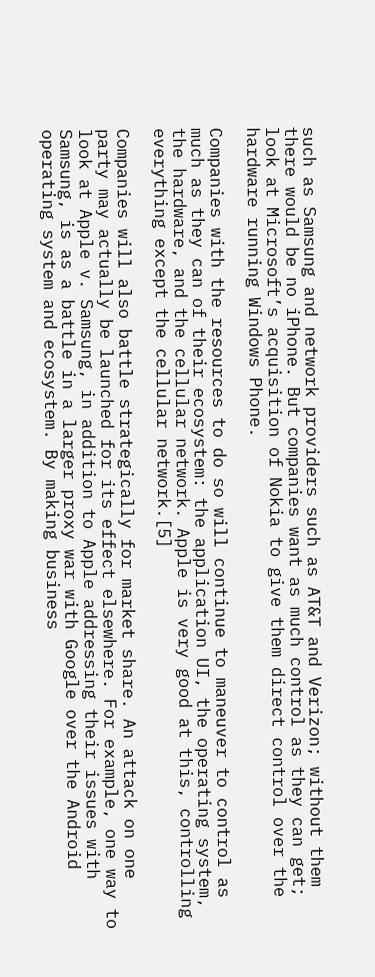such as Samsung and network providers such as AT&T and Verizon; without them there would be no iPhone. But companies want as much control as they can get; look at Microsoft’s acquisition of Nokia to give them direct control over the hardware running Windows Phone.

Companies with the resources to do so will continue to maneuver to control as much as they can of their ecosystem: the application UI, the operating system, the hardware, and the cellular network. Apple is very good at this, controlling everything except the cellular network.[5]

Companies will also battle strategically for market share. An attack on one party may actually be launched for its effect elsewhere. For example, one way to look at Apple v. Samsung, in addition to Apple addressing their issues with Samsung, is as a battle in a larger proxy war with Google over the Android operating system and ecosystem. By making business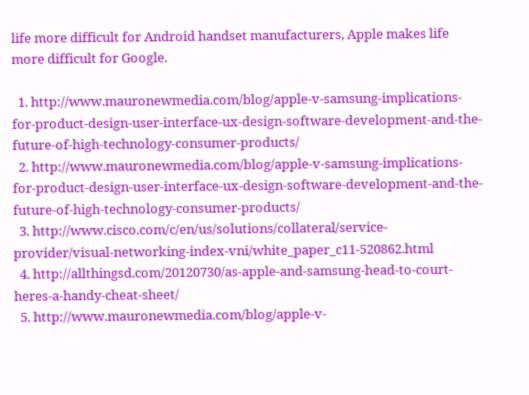life more difficult for Android handset manufacturers, Apple makes life more difficult for Google.

  1. http://www.mauronewmedia.com/blog/apple-v-samsung-implications-for-product-design-user-interface-ux-design-software-development-and-the-future-of-high-technology-consumer-products/
  2. http://www.mauronewmedia.com/blog/apple-v-samsung-implications-for-product-design-user-interface-ux-design-software-development-and-the-future-of-high-technology-consumer-products/
  3. http://www.cisco.com/c/en/us/solutions/collateral/service-provider/visual-networking-index-vni/white_paper_c11-520862.html
  4. http://allthingsd.com/20120730/as-apple-and-samsung-head-to-court-heres-a-handy-cheat-sheet/
  5. http://www.mauronewmedia.com/blog/apple-v-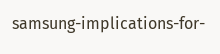samsung-implications-for-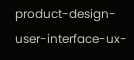product-design-user-interface-ux-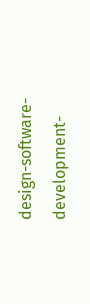design-software-development-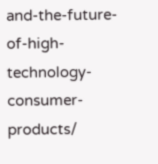and-the-future-of-high-technology-consumer-products/